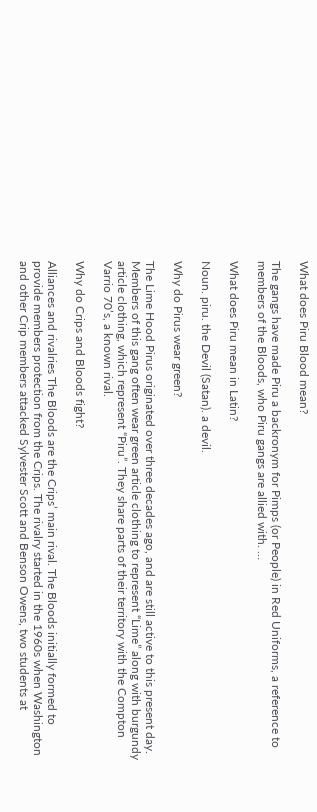What does Piru Blood mean?

The gangs have made Piru a backronym for Pimps (or People) in Red Uniforms, a reference to members of the Bloods, who Piru gangs are allied with. …

What does Piru mean in Latin?

Noun. piru. the Devil (Satan). a devil.

Why do Pirus wear green?

The Lime Hood Pirus originated over three decades ago, and are still active to this present day. Members of this gang often wear green article clothing to represent “Lime” along with burgundy article clothing, which represent “Piru”. They share parts of their territory with the Compton Varrio 70’s, a known rival.

Why do Crips and Bloods fight?

Alliances and rivalries The Bloods are the Crips’ main rival. The Bloods initially formed to provide members protection from the Crips. The rivalry started in the 1960s when Washington and other Crip members attacked Sylvester Scott and Benson Owens, two students at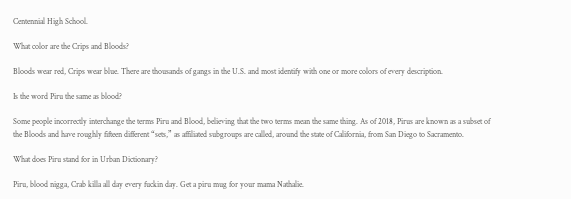Centennial High School.

What color are the Crips and Bloods?

Bloods wear red, Crips wear blue. There are thousands of gangs in the U.S. and most identify with one or more colors of every description.

Is the word Piru the same as blood?

Some people incorrectly interchange the terms Piru and Blood, believing that the two terms mean the same thing. As of 2018, Pirus are known as a subset of the Bloods and have roughly fifteen different “sets,” as affiliated subgroups are called, around the state of California, from San Diego to Sacramento.

What does Piru stand for in Urban Dictionary?

Piru, blood nigga, Crab killa all day every fuckin day. Get a piru mug for your mama Nathalie.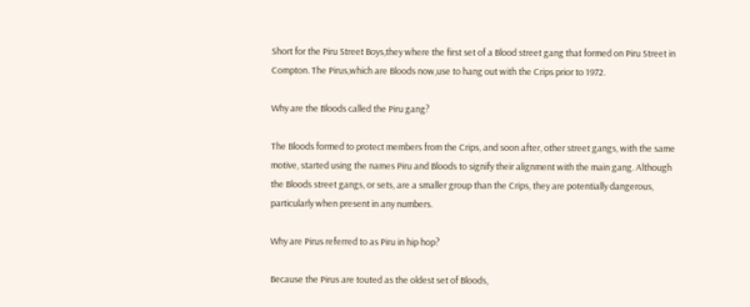Short for the Piru Street Boys,they where the first set of a Blood street gang that formed on Piru Street in Compton. The Pirus,which are Bloods now,use to hang out with the Crips prior to 1972.

Why are the Bloods called the Piru gang?

The Bloods formed to protect members from the Crips, and soon after, other street gangs, with the same motive, started using the names Piru and Bloods to signify their alignment with the main gang. Although the Bloods street gangs, or sets, are a smaller group than the Crips, they are potentially dangerous, particularly when present in any numbers.

Why are Pirus referred to as Piru in hip hop?

Because the Pirus are touted as the oldest set of Bloods,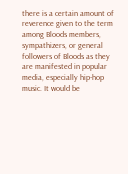there is a certain amount of reverence given to the term among Bloods members, sympathizers, or general followers of Bloods as they are manifested in popular media, especially hip-hop music. It would be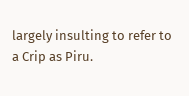largely insulting to refer to a Crip as Piru.